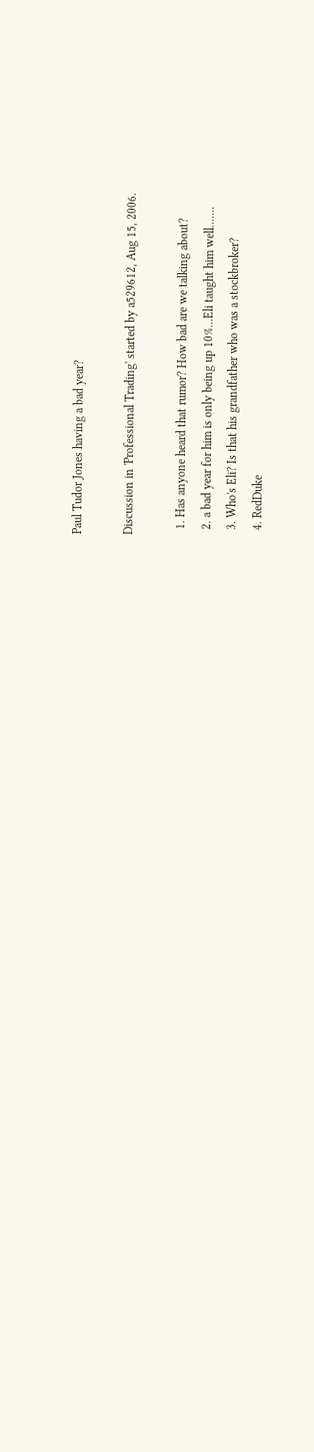Paul Tudor Jones having a bad year?

Discussion in 'Professional Trading' started by a529612, Aug 15, 2006.

  1. Has anyone heard that rumor? How bad are we talking about?
  2. a bad year for him is only being up 10%...Eli taught him well.......
  3. Who's Eli? Is that his grandfather who was a stockbroker?
  4. RedDuke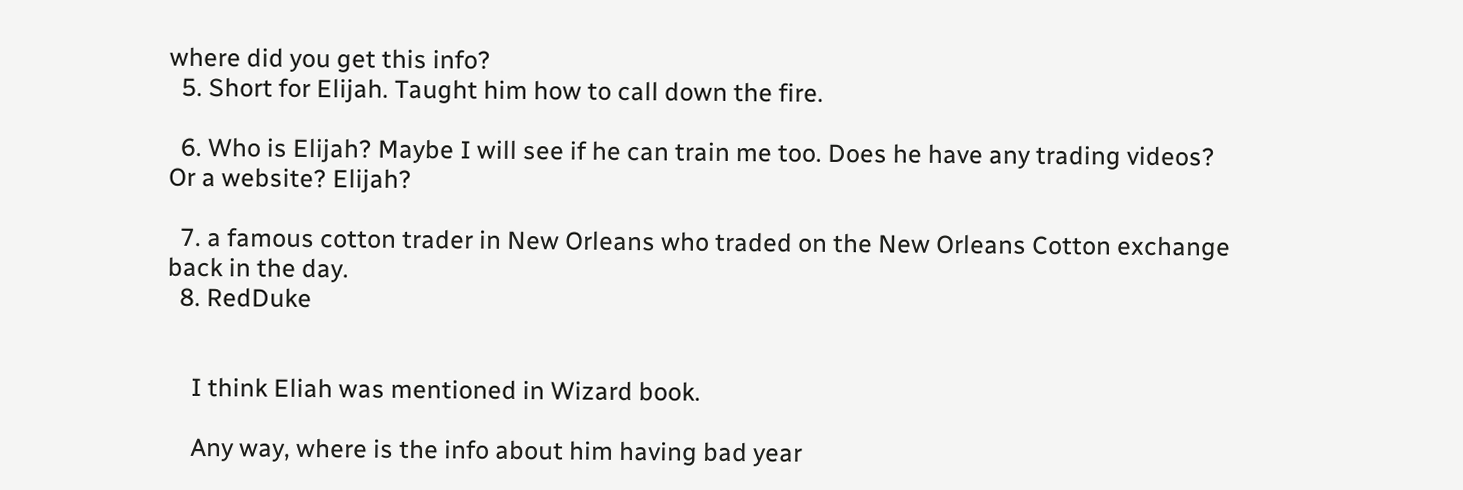where did you get this info?
  5. Short for Elijah. Taught him how to call down the fire.

  6. Who is Elijah? Maybe I will see if he can train me too. Does he have any trading videos? Or a website? Elijah?

  7. a famous cotton trader in New Orleans who traded on the New Orleans Cotton exchange back in the day.
  8. RedDuke


    I think Eliah was mentioned in Wizard book.

    Any way, where is the info about him having bad year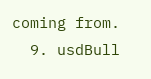coming from.
  9. usdBull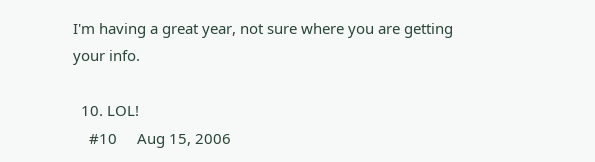I'm having a great year, not sure where you are getting your info.

  10. LOL!
    #10     Aug 15, 2006